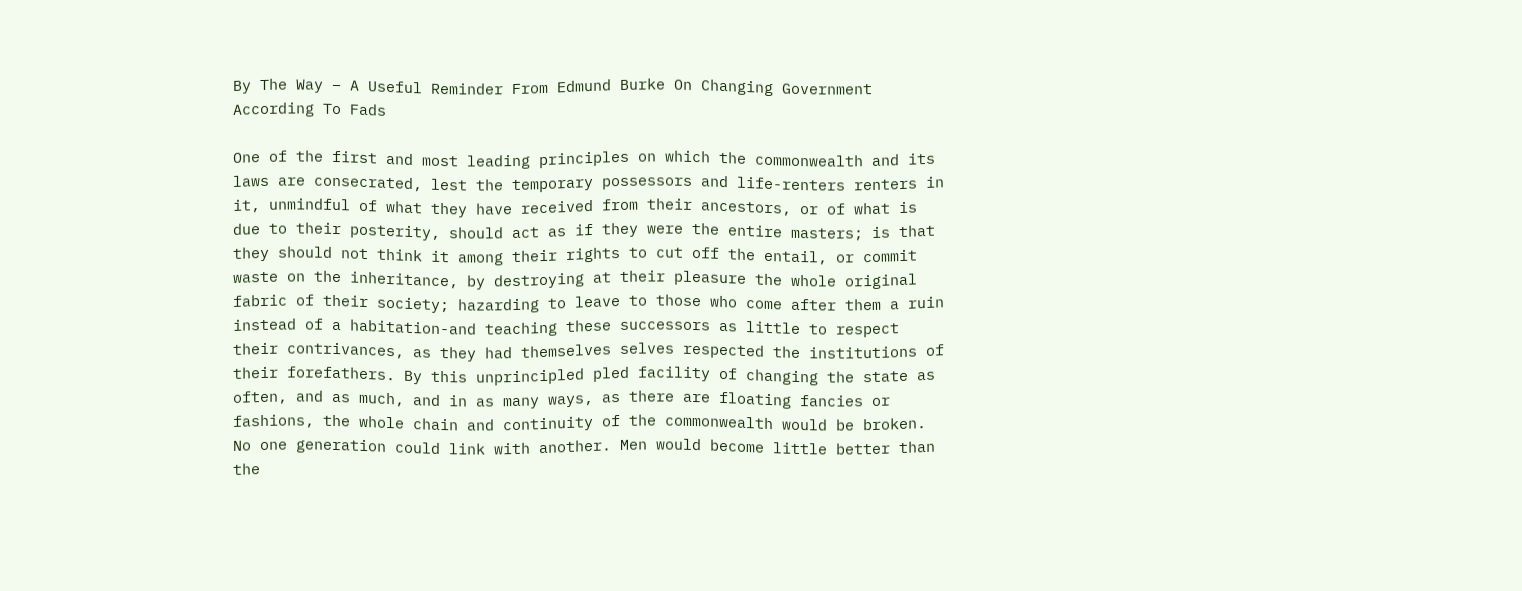By The Way – A Useful Reminder From Edmund Burke On Changing Government According To Fads

One of the first and most leading principles on which the commonwealth and its laws are consecrated, lest the temporary possessors and life-renters renters in it, unmindful of what they have received from their ancestors, or of what is due to their posterity, should act as if they were the entire masters; is that they should not think it among their rights to cut off the entail, or commit waste on the inheritance, by destroying at their pleasure the whole original fabric of their society; hazarding to leave to those who come after them a ruin instead of a habitation-and teaching these successors as little to respect their contrivances, as they had themselves selves respected the institutions of their forefathers. By this unprincipled pled facility of changing the state as often, and as much, and in as many ways, as there are floating fancies or fashions, the whole chain and continuity of the commonwealth would be broken. No one generation could link with another. Men would become little better than the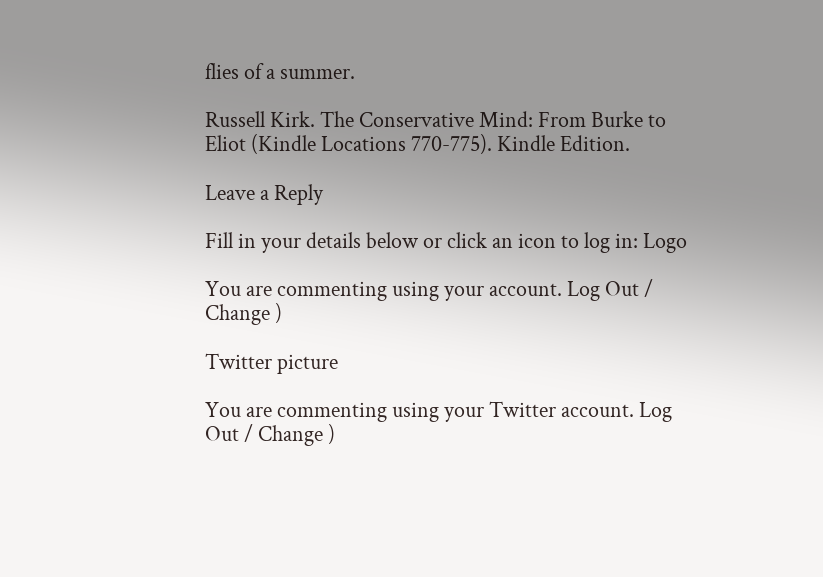flies of a summer.

Russell Kirk. The Conservative Mind: From Burke to Eliot (Kindle Locations 770-775). Kindle Edition.

Leave a Reply

Fill in your details below or click an icon to log in: Logo

You are commenting using your account. Log Out / Change )

Twitter picture

You are commenting using your Twitter account. Log Out / Change )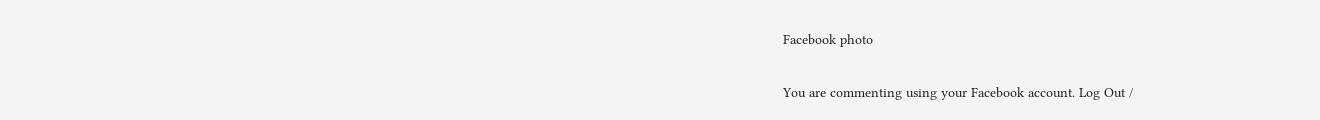Facebook photo

You are commenting using your Facebook account. Log Out /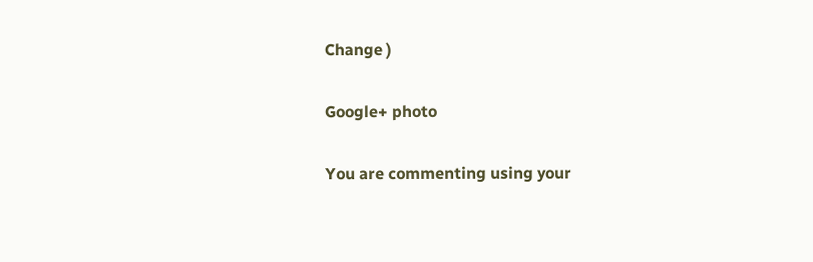Change )

Google+ photo

You are commenting using your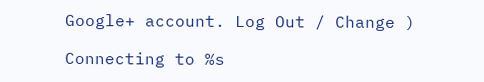Google+ account. Log Out / Change )

Connecting to %s